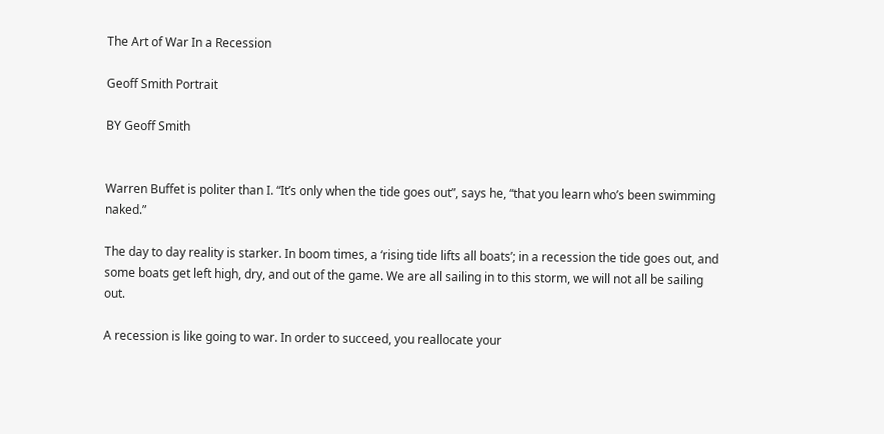The Art of War In a Recession

Geoff Smith Portrait

BY Geoff Smith


Warren Buffet is politer than I. “It’s only when the tide goes out”, says he, “that you learn who’s been swimming naked.”

The day to day reality is starker. In boom times, a ‘rising tide lifts all boats’; in a recession the tide goes out, and some boats get left high, dry, and out of the game. We are all sailing in to this storm, we will not all be sailing out.

A recession is like going to war. In order to succeed, you reallocate your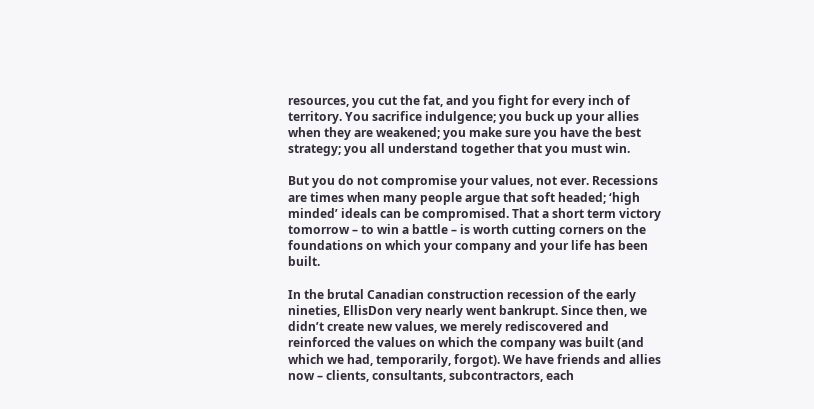resources, you cut the fat, and you fight for every inch of territory. You sacrifice indulgence; you buck up your allies when they are weakened; you make sure you have the best strategy; you all understand together that you must win.

But you do not compromise your values, not ever. Recessions are times when many people argue that soft headed; ‘high minded’ ideals can be compromised. That a short term victory tomorrow – to win a battle – is worth cutting corners on the foundations on which your company and your life has been built.

In the brutal Canadian construction recession of the early nineties, EllisDon very nearly went bankrupt. Since then, we didn’t create new values, we merely rediscovered and reinforced the values on which the company was built (and which we had, temporarily, forgot). We have friends and allies now – clients, consultants, subcontractors, each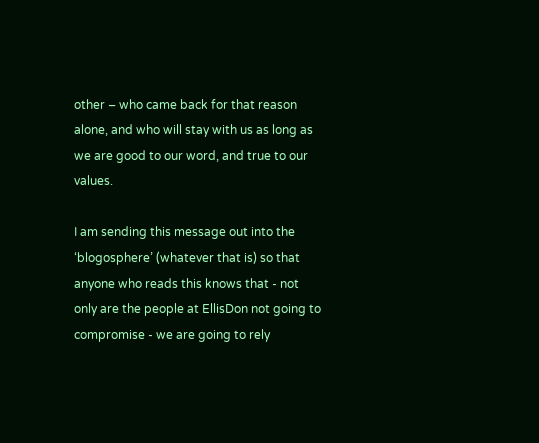other – who came back for that reason alone, and who will stay with us as long as we are good to our word, and true to our values.

I am sending this message out into the ‘blogosphere’ (whatever that is) so that anyone who reads this knows that - not only are the people at EllisDon not going to compromise - we are going to rely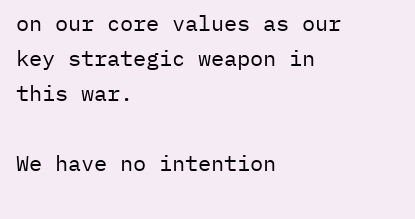on our core values as our key strategic weapon in this war.

We have no intention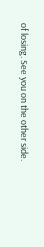of losing. See you on the other side.